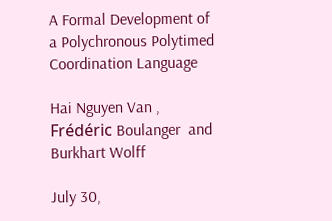A Formal Development of a Polychronous Polytimed Coordination Language

Hai Nguyen Van , Frédéric Boulanger  and Burkhart Wolff

July 30,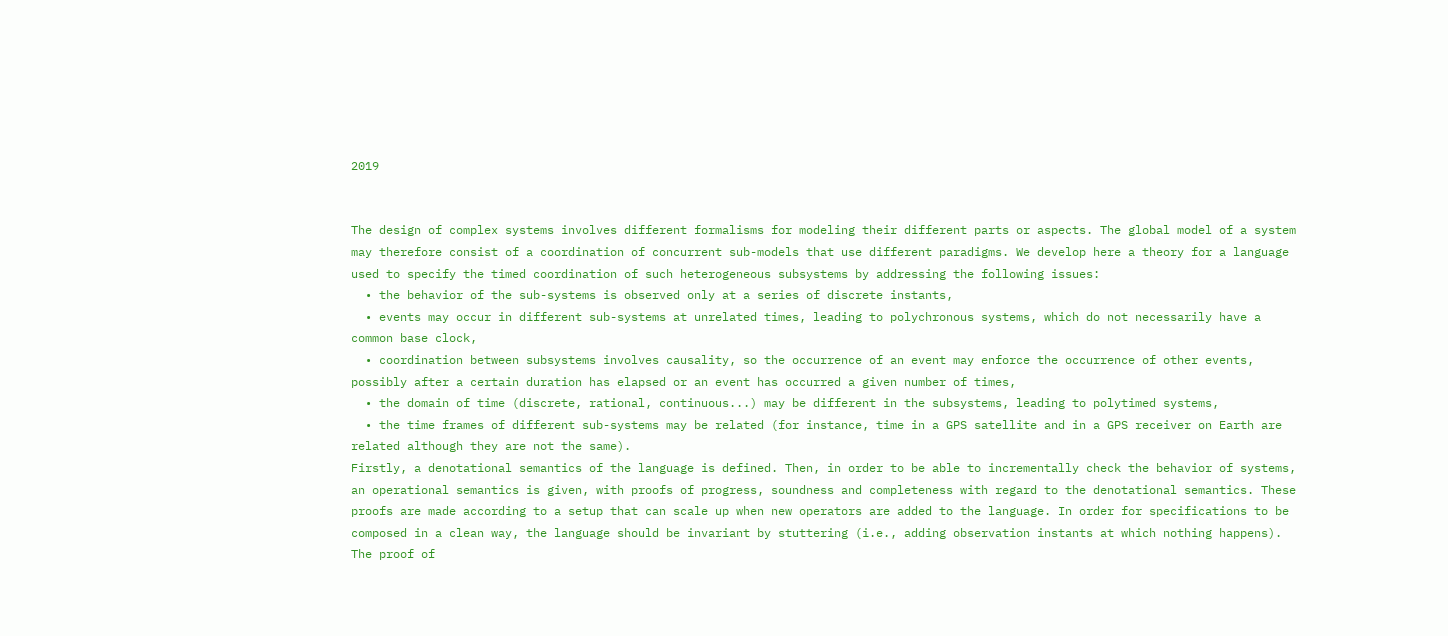2019


The design of complex systems involves different formalisms for modeling their different parts or aspects. The global model of a system may therefore consist of a coordination of concurrent sub-models that use different paradigms. We develop here a theory for a language used to specify the timed coordination of such heterogeneous subsystems by addressing the following issues:
  • the behavior of the sub-systems is observed only at a series of discrete instants,
  • events may occur in different sub-systems at unrelated times, leading to polychronous systems, which do not necessarily have a common base clock,
  • coordination between subsystems involves causality, so the occurrence of an event may enforce the occurrence of other events, possibly after a certain duration has elapsed or an event has occurred a given number of times,
  • the domain of time (discrete, rational, continuous...) may be different in the subsystems, leading to polytimed systems,
  • the time frames of different sub-systems may be related (for instance, time in a GPS satellite and in a GPS receiver on Earth are related although they are not the same).
Firstly, a denotational semantics of the language is defined. Then, in order to be able to incrementally check the behavior of systems, an operational semantics is given, with proofs of progress, soundness and completeness with regard to the denotational semantics. These proofs are made according to a setup that can scale up when new operators are added to the language. In order for specifications to be composed in a clean way, the language should be invariant by stuttering (i.e., adding observation instants at which nothing happens). The proof of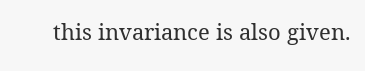this invariance is also given.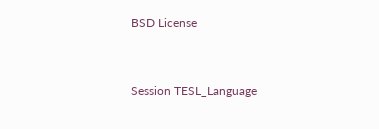BSD License


Session TESL_Language